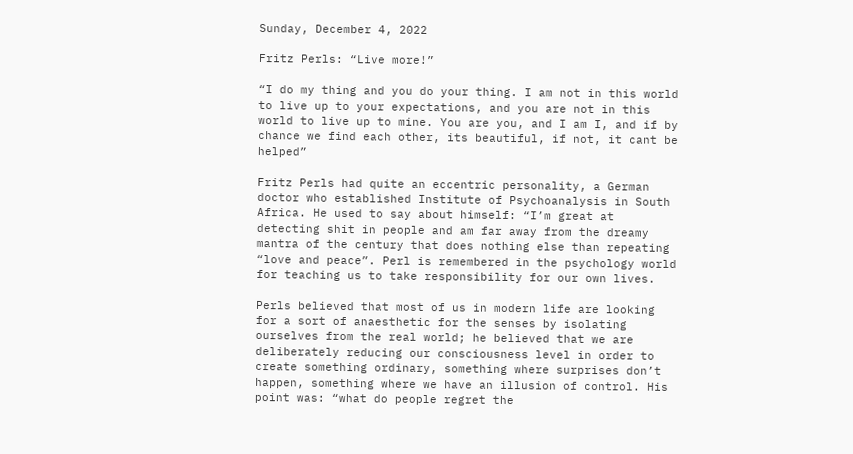Sunday, December 4, 2022

Fritz Perls: “Live more!”

“I do my thing and you do your thing. I am not in this world to live up to your expectations, and you are not in this world to live up to mine. You are you, and I am I, and if by chance we find each other, its beautiful, if not, it cant be helped”

Fritz Perls had quite an eccentric personality, a German doctor who established Institute of Psychoanalysis in South Africa. He used to say about himself: “I’m great at detecting shit in people and am far away from the dreamy mantra of the century that does nothing else than repeating “love and peace”. Perl is remembered in the psychology world for teaching us to take responsibility for our own lives.

Perls believed that most of us in modern life are looking for a sort of anaesthetic for the senses by isolating ourselves from the real world; he believed that we are deliberately reducing our consciousness level in order to create something ordinary, something where surprises don’t happen, something where we have an illusion of control. His point was: “what do people regret the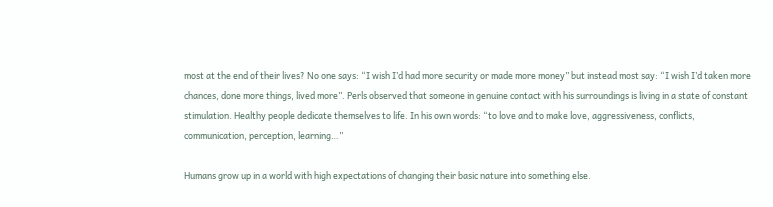most at the end of their lives? No one says: “I wish I’d had more security or made more money” but instead most say: “I wish I’d taken more chances, done more things, lived more”. Perls observed that someone in genuine contact with his surroundings is living in a state of constant stimulation. Healthy people dedicate themselves to life. In his own words: “to love and to make love, aggressiveness, conflicts, communication, perception, learning…”

Humans grow up in a world with high expectations of changing their basic nature into something else.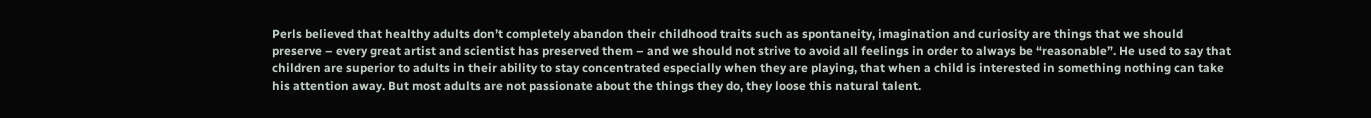Perls believed that healthy adults don’t completely abandon their childhood traits such as spontaneity, imagination and curiosity are things that we should preserve – every great artist and scientist has preserved them – and we should not strive to avoid all feelings in order to always be “reasonable”. He used to say that children are superior to adults in their ability to stay concentrated especially when they are playing, that when a child is interested in something nothing can take his attention away. But most adults are not passionate about the things they do, they loose this natural talent.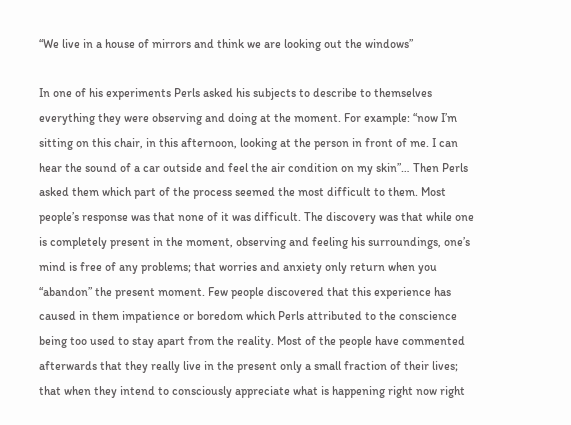“We live in a house of mirrors and think we are looking out the windows”

In one of his experiments Perls asked his subjects to describe to themselves everything they were observing and doing at the moment. For example: “now I’m sitting on this chair, in this afternoon, looking at the person in front of me. I can hear the sound of a car outside and feel the air condition on my skin”… Then Perls asked them which part of the process seemed the most difficult to them. Most people’s response was that none of it was difficult. The discovery was that while one is completely present in the moment, observing and feeling his surroundings, one’s mind is free of any problems; that worries and anxiety only return when you “abandon” the present moment. Few people discovered that this experience has caused in them impatience or boredom which Perls attributed to the conscience being too used to stay apart from the reality. Most of the people have commented afterwards that they really live in the present only a small fraction of their lives; that when they intend to consciously appreciate what is happening right now right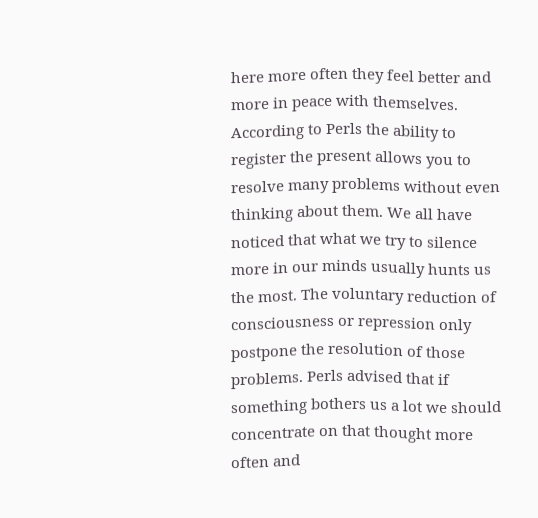here more often they feel better and more in peace with themselves. According to Perls the ability to register the present allows you to resolve many problems without even thinking about them. We all have noticed that what we try to silence more in our minds usually hunts us the most. The voluntary reduction of consciousness or repression only postpone the resolution of those problems. Perls advised that if something bothers us a lot we should concentrate on that thought more often and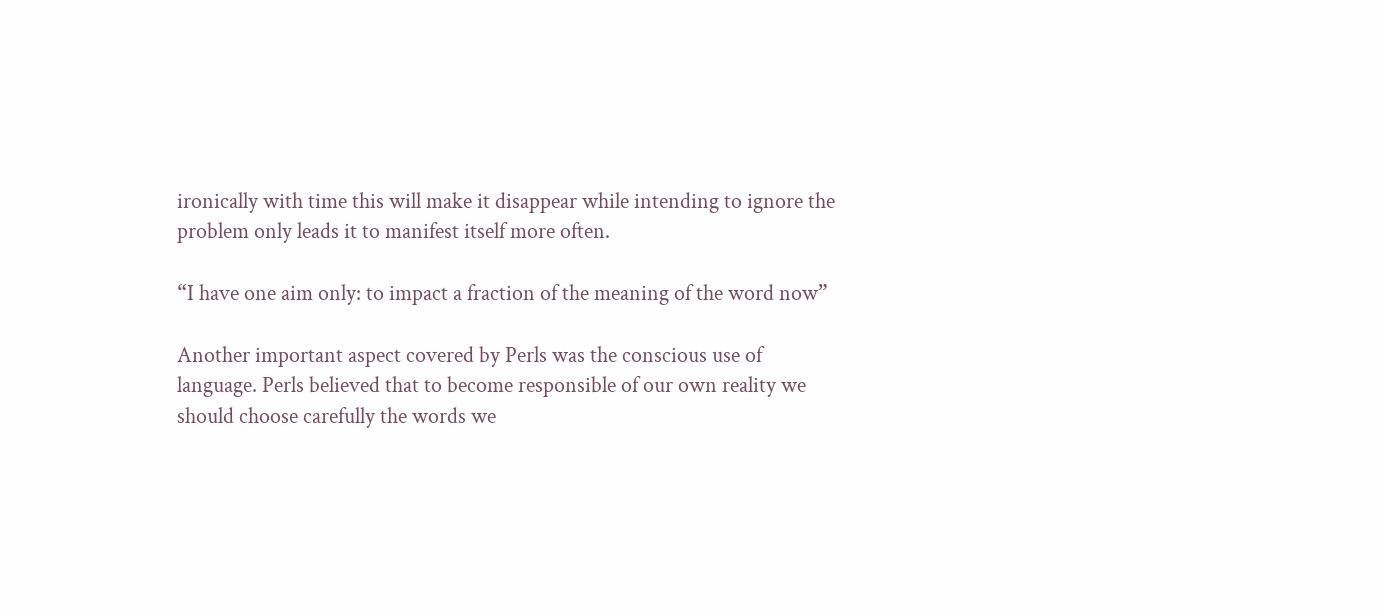ironically with time this will make it disappear while intending to ignore the problem only leads it to manifest itself more often.

“I have one aim only: to impact a fraction of the meaning of the word now”

Another important aspect covered by Perls was the conscious use of language. Perls believed that to become responsible of our own reality we should choose carefully the words we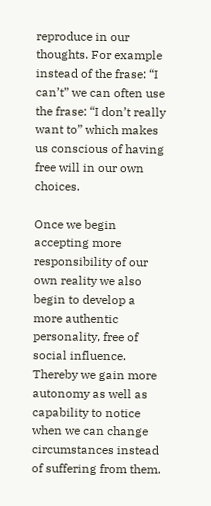reproduce in our thoughts. For example instead of the frase: “I can’t” we can often use the frase: “I don’t really want to” which makes us conscious of having free will in our own choices.

Once we begin accepting more responsibility of our own reality we also begin to develop a more authentic personality, free of social influence. Thereby we gain more autonomy as well as capability to notice when we can change circumstances instead of suffering from them.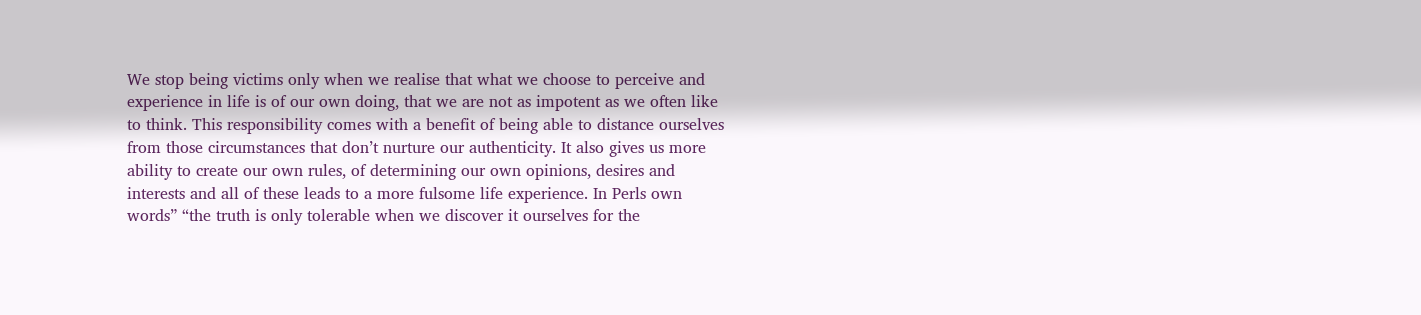We stop being victims only when we realise that what we choose to perceive and experience in life is of our own doing, that we are not as impotent as we often like to think. This responsibility comes with a benefit of being able to distance ourselves from those circumstances that don’t nurture our authenticity. It also gives us more ability to create our own rules, of determining our own opinions, desires and interests and all of these leads to a more fulsome life experience. In Perls own words” “the truth is only tolerable when we discover it ourselves for the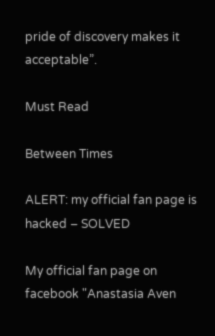pride of discovery makes it acceptable”.

Must Read

Between Times

ALERT: my official fan page is hacked – SOLVED

My official fan page on facebook "Anastasia Aven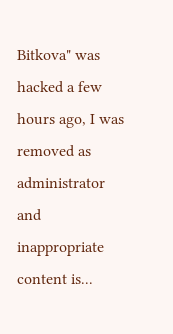Bitkova" was hacked a few hours ago, I was removed as administrator and inappropriate content is...